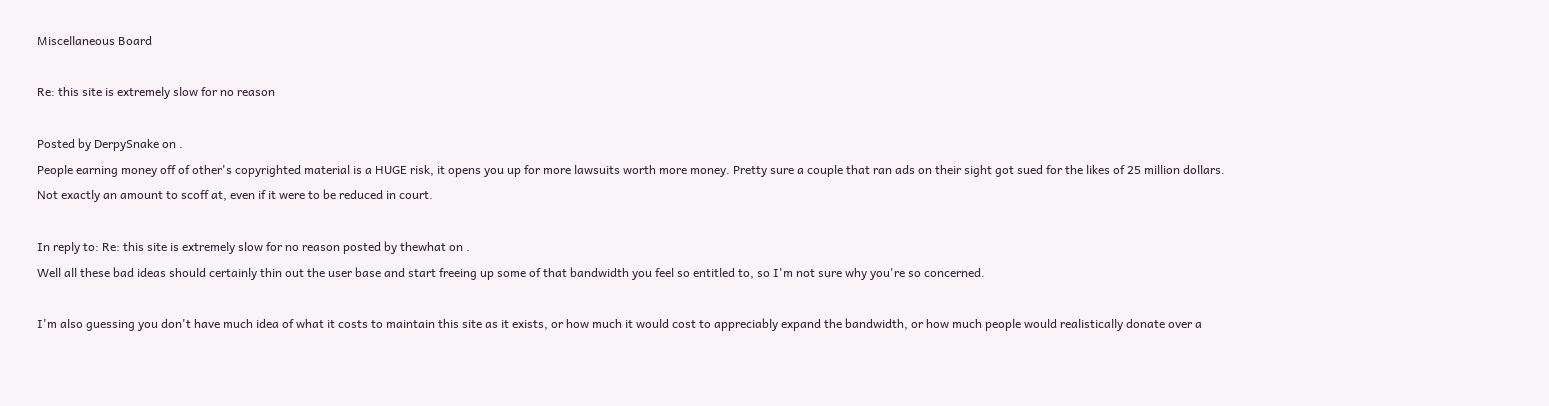Miscellaneous Board

Re: this site is extremely slow for no reason

Posted by DerpySnake on .
People earning money off of other's copyrighted material is a HUGE risk, it opens you up for more lawsuits worth more money. Pretty sure a couple that ran ads on their sight got sued for the likes of 25 million dollars. Not exactly an amount to scoff at, even if it were to be reduced in court.

In reply to: Re: this site is extremely slow for no reason posted by thewhat on .
Well all these bad ideas should certainly thin out the user base and start freeing up some of that bandwidth you feel so entitled to, so I'm not sure why you're so concerned.

I'm also guessing you don't have much idea of what it costs to maintain this site as it exists, or how much it would cost to appreciably expand the bandwidth, or how much people would realistically donate over a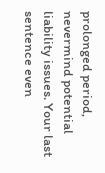prolonged period, nevermind potential liability issues. Your last sentence even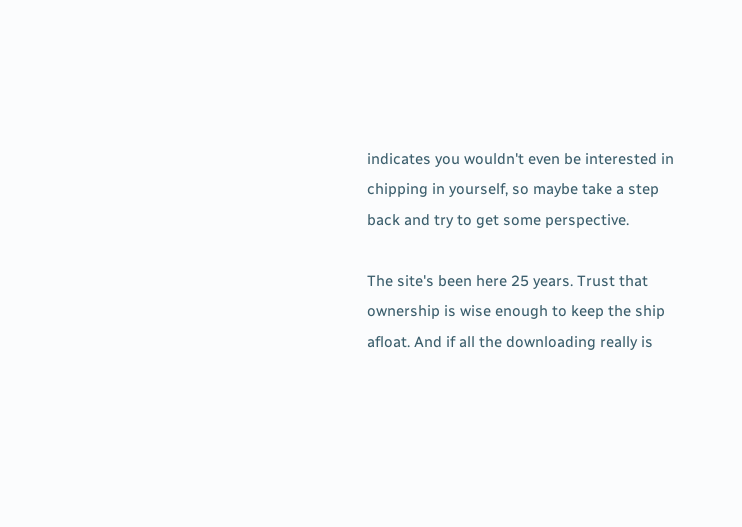indicates you wouldn't even be interested in chipping in yourself, so maybe take a step back and try to get some perspective.

The site's been here 25 years. Trust that ownership is wise enough to keep the ship afloat. And if all the downloading really is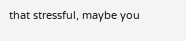that stressful, maybe you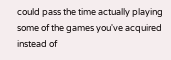could pass the time actually playing some of the games you've acquired instead of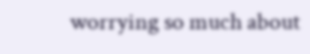worrying so much about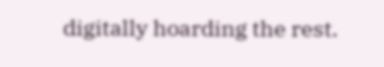digitally hoarding the rest.